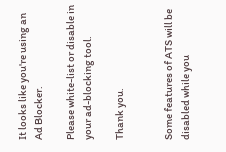It looks like you're using an Ad Blocker.

Please white-list or disable in your ad-blocking tool.

Thank you.


Some features of ATS will be disabled while you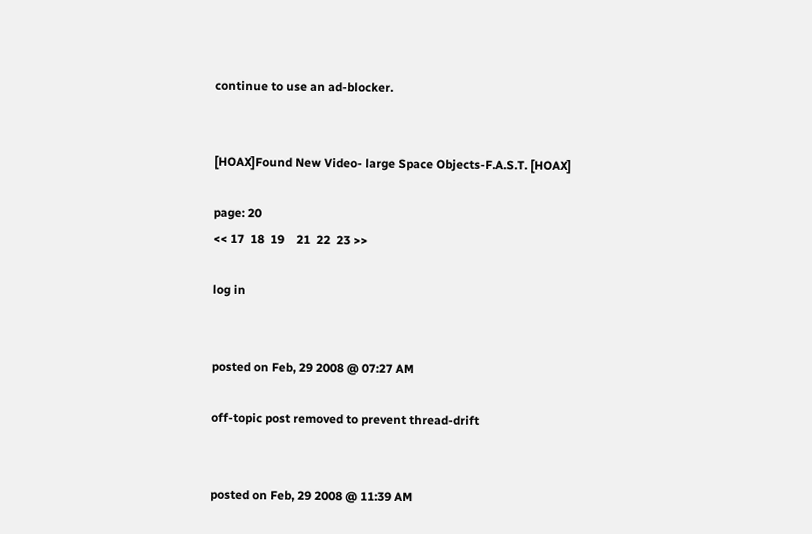continue to use an ad-blocker.


[HOAX]Found New Video- large Space Objects-F.A.S.T. [HOAX]

page: 20
<< 17  18  19    21  22  23 >>

log in


posted on Feb, 29 2008 @ 07:27 AM

off-topic post removed to prevent thread-drift


posted on Feb, 29 2008 @ 11:39 AM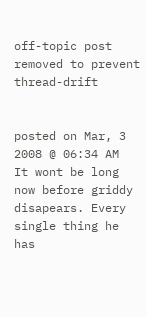off-topic post removed to prevent thread-drift


posted on Mar, 3 2008 @ 06:34 AM
It wont be long now before griddy disapears. Every single thing he has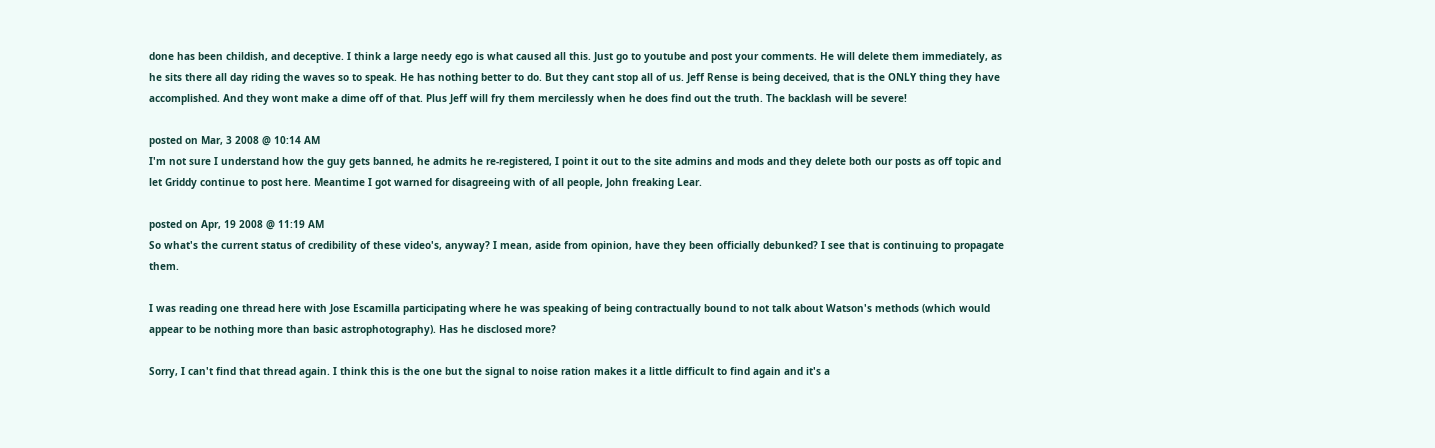done has been childish, and deceptive. I think a large needy ego is what caused all this. Just go to youtube and post your comments. He will delete them immediately, as he sits there all day riding the waves so to speak. He has nothing better to do. But they cant stop all of us. Jeff Rense is being deceived, that is the ONLY thing they have accomplished. And they wont make a dime off of that. Plus Jeff will fry them mercilessly when he does find out the truth. The backlash will be severe!

posted on Mar, 3 2008 @ 10:14 AM
I'm not sure I understand how the guy gets banned, he admits he re-registered, I point it out to the site admins and mods and they delete both our posts as off topic and let Griddy continue to post here. Meantime I got warned for disagreeing with of all people, John freaking Lear.

posted on Apr, 19 2008 @ 11:19 AM
So what's the current status of credibility of these video's, anyway? I mean, aside from opinion, have they been officially debunked? I see that is continuing to propagate them.

I was reading one thread here with Jose Escamilla participating where he was speaking of being contractually bound to not talk about Watson's methods (which would appear to be nothing more than basic astrophotography). Has he disclosed more?

Sorry, I can't find that thread again. I think this is the one but the signal to noise ration makes it a little difficult to find again and it's a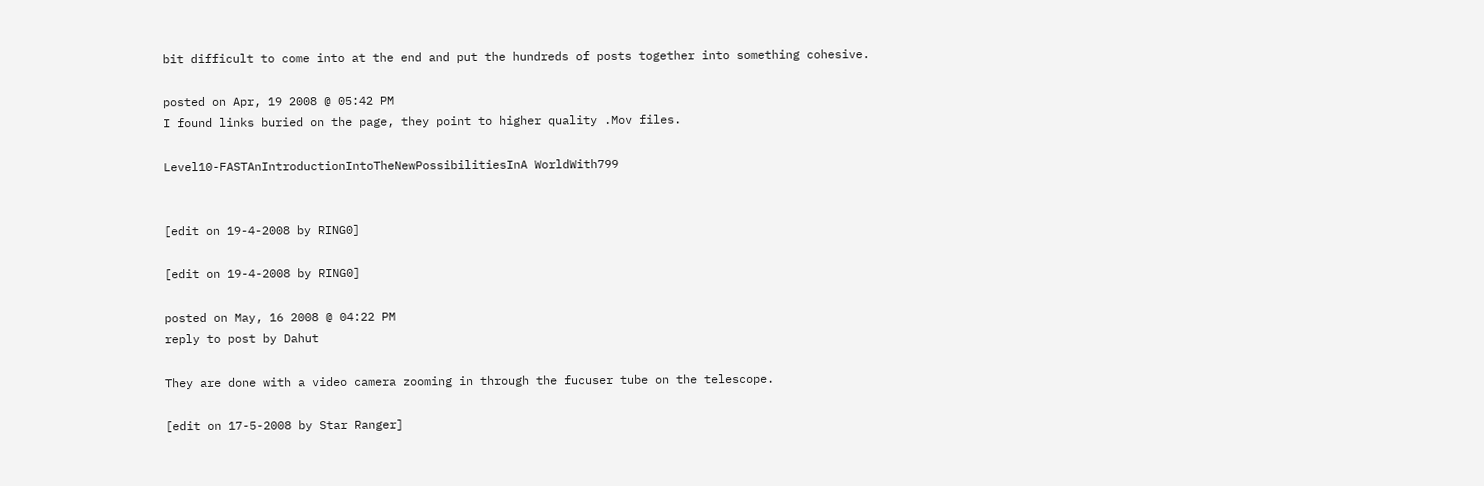bit difficult to come into at the end and put the hundreds of posts together into something cohesive.

posted on Apr, 19 2008 @ 05:42 PM
I found links buried on the page, they point to higher quality .Mov files.

Level10-FASTAnIntroductionIntoTheNewPossibilitiesInA WorldWith799


[edit on 19-4-2008 by RING0]

[edit on 19-4-2008 by RING0]

posted on May, 16 2008 @ 04:22 PM
reply to post by Dahut

They are done with a video camera zooming in through the fucuser tube on the telescope.

[edit on 17-5-2008 by Star Ranger]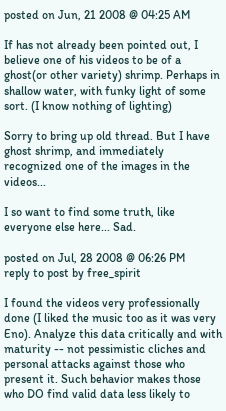posted on Jun, 21 2008 @ 04:25 AM

If has not already been pointed out, I believe one of his videos to be of a ghost(or other variety) shrimp. Perhaps in shallow water, with funky light of some sort. (I know nothing of lighting)

Sorry to bring up old thread. But I have ghost shrimp, and immediately recognized one of the images in the videos...

I so want to find some truth, like everyone else here... Sad.

posted on Jul, 28 2008 @ 06:26 PM
reply to post by free_spirit

I found the videos very professionally done (I liked the music too as it was very Eno). Analyze this data critically and with maturity -- not pessimistic cliches and personal attacks against those who present it. Such behavior makes those who DO find valid data less likely to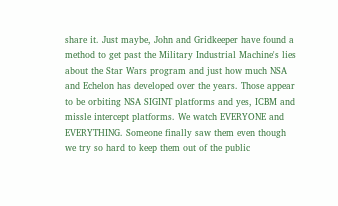share it. Just maybe, John and Gridkeeper have found a method to get past the Military Industrial Machine's lies about the Star Wars program and just how much NSA and Echelon has developed over the years. Those appear to be orbiting NSA SIGINT platforms and yes, ICBM and missle intercept platforms. We watch EVERYONE and EVERYTHING. Someone finally saw them even though we try so hard to keep them out of the public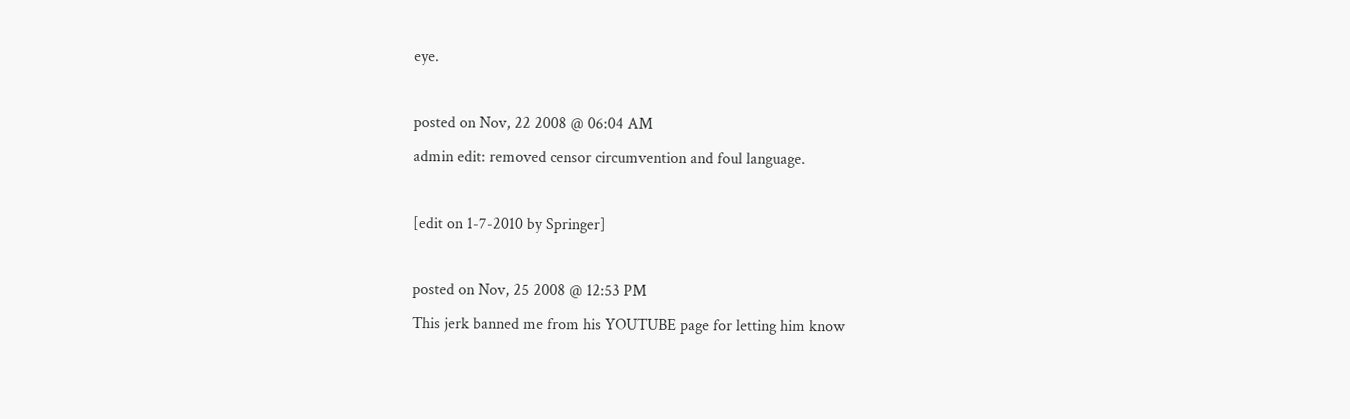eye.

posted on Nov, 22 2008 @ 06:04 AM
admin edit: removed censor circumvention and foul language.

[edit on 1-7-2010 by Springer]

posted on Nov, 25 2008 @ 12:53 PM
This jerk banned me from his YOUTUBE page for letting him know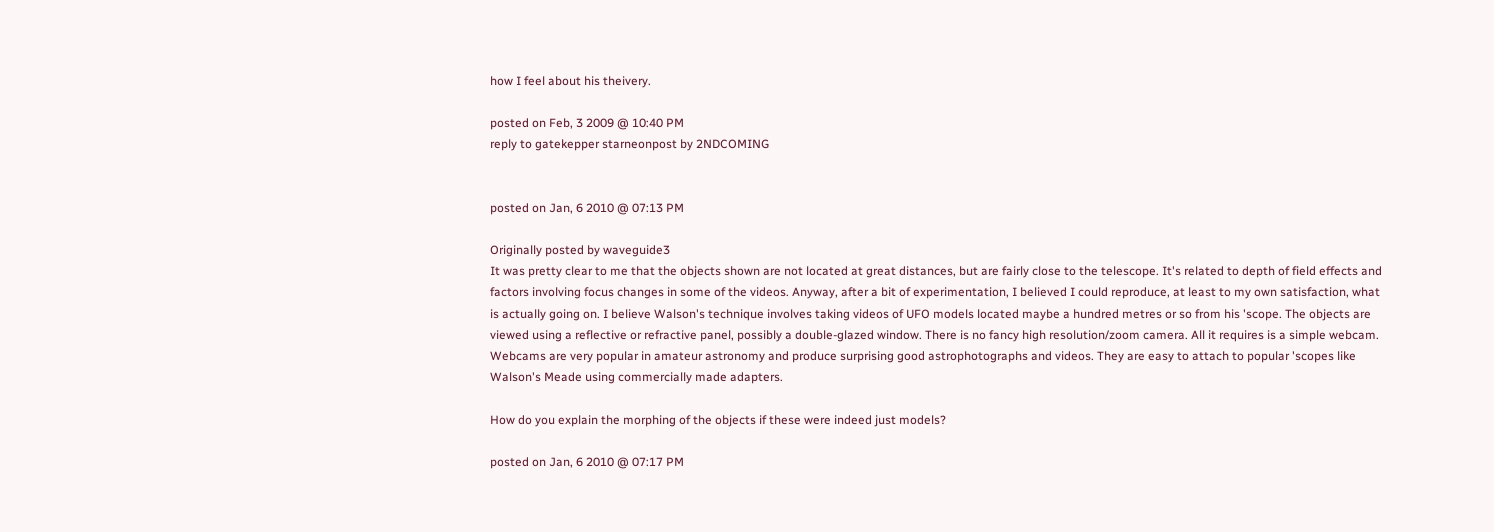how I feel about his theivery.

posted on Feb, 3 2009 @ 10:40 PM
reply to gatekepper starneonpost by 2NDCOMING


posted on Jan, 6 2010 @ 07:13 PM

Originally posted by waveguide3
It was pretty clear to me that the objects shown are not located at great distances, but are fairly close to the telescope. It's related to depth of field effects and factors involving focus changes in some of the videos. Anyway, after a bit of experimentation, I believed I could reproduce, at least to my own satisfaction, what is actually going on. I believe Walson's technique involves taking videos of UFO models located maybe a hundred metres or so from his 'scope. The objects are viewed using a reflective or refractive panel, possibly a double-glazed window. There is no fancy high resolution/zoom camera. All it requires is a simple webcam. Webcams are very popular in amateur astronomy and produce surprising good astrophotographs and videos. They are easy to attach to popular 'scopes like Walson's Meade using commercially made adapters.

How do you explain the morphing of the objects if these were indeed just models?

posted on Jan, 6 2010 @ 07:17 PM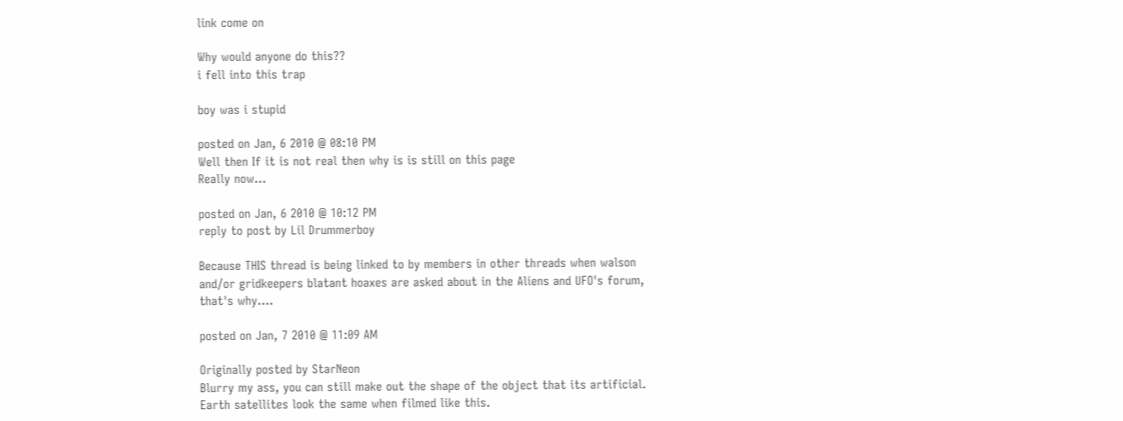link come on

Why would anyone do this??
i fell into this trap

boy was i stupid

posted on Jan, 6 2010 @ 08:10 PM
Well then If it is not real then why is is still on this page
Really now...

posted on Jan, 6 2010 @ 10:12 PM
reply to post by Lil Drummerboy

Because THIS thread is being linked to by members in other threads when walson and/or gridkeepers blatant hoaxes are asked about in the Aliens and UFO's forum, that's why....

posted on Jan, 7 2010 @ 11:09 AM

Originally posted by StarNeon
Blurry my ass, you can still make out the shape of the object that its artificial. Earth satellites look the same when filmed like this.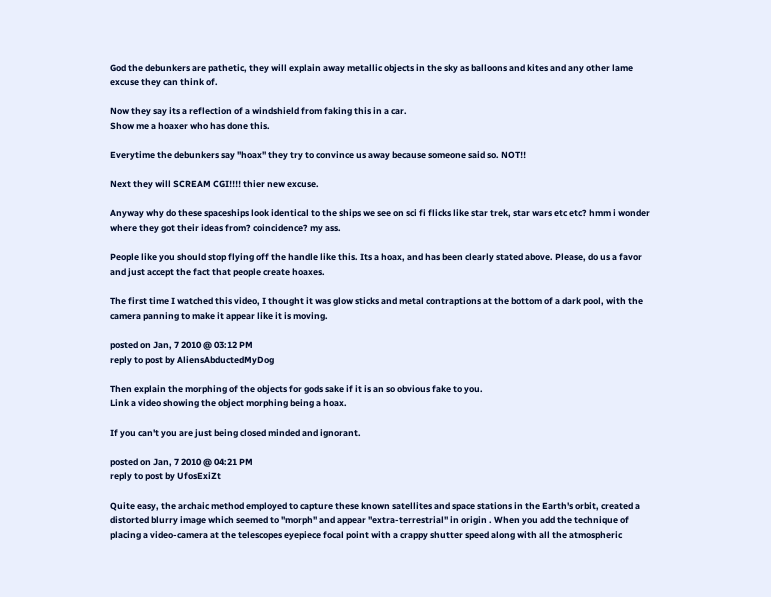God the debunkers are pathetic, they will explain away metallic objects in the sky as balloons and kites and any other lame excuse they can think of.

Now they say its a reflection of a windshield from faking this in a car.
Show me a hoaxer who has done this.

Everytime the debunkers say "hoax" they try to convince us away because someone said so. NOT!!

Next they will SCREAM CGI!!!! thier new excuse.

Anyway why do these spaceships look identical to the ships we see on sci fi flicks like star trek, star wars etc etc? hmm i wonder where they got their ideas from? coincidence? my ass.

People like you should stop flying off the handle like this. Its a hoax, and has been clearly stated above. Please, do us a favor and just accept the fact that people create hoaxes.

The first time I watched this video, I thought it was glow sticks and metal contraptions at the bottom of a dark pool, with the camera panning to make it appear like it is moving.

posted on Jan, 7 2010 @ 03:12 PM
reply to post by AliensAbductedMyDog

Then explain the morphing of the objects for gods sake if it is an so obvious fake to you.
Link a video showing the object morphing being a hoax.

If you can't you are just being closed minded and ignorant.

posted on Jan, 7 2010 @ 04:21 PM
reply to post by UfosExiZt

Quite easy, the archaic method employed to capture these known satellites and space stations in the Earth's orbit, created a distorted blurry image which seemed to "morph" and appear "extra-terrestrial" in origin . When you add the technique of placing a video-camera at the telescopes eyepiece focal point with a crappy shutter speed along with all the atmospheric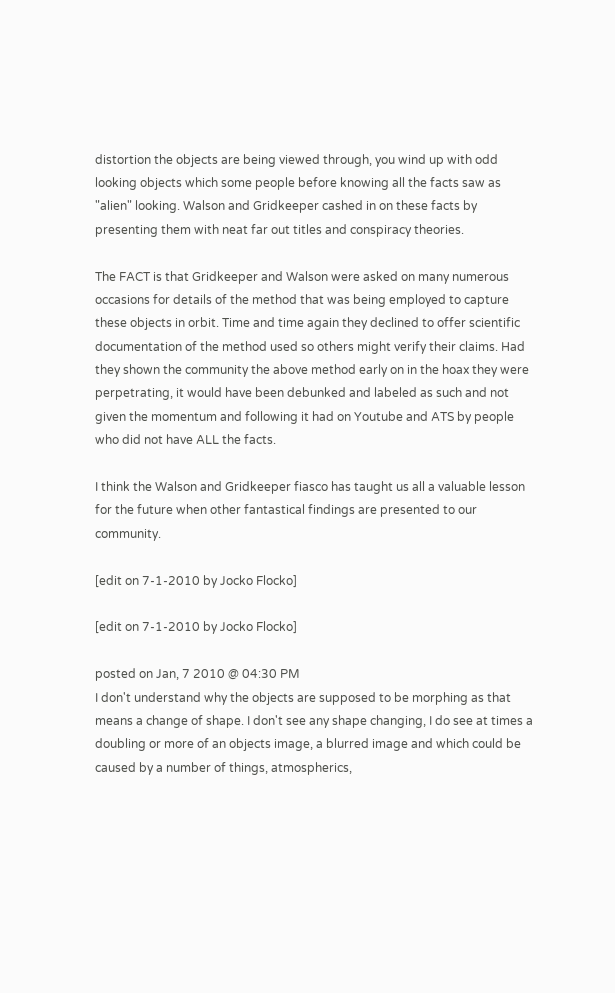distortion the objects are being viewed through, you wind up with odd looking objects which some people before knowing all the facts saw as "alien" looking. Walson and Gridkeeper cashed in on these facts by presenting them with neat far out titles and conspiracy theories.

The FACT is that Gridkeeper and Walson were asked on many numerous occasions for details of the method that was being employed to capture these objects in orbit. Time and time again they declined to offer scientific documentation of the method used so others might verify their claims. Had they shown the community the above method early on in the hoax they were perpetrating, it would have been debunked and labeled as such and not given the momentum and following it had on Youtube and ATS by people who did not have ALL the facts.

I think the Walson and Gridkeeper fiasco has taught us all a valuable lesson for the future when other fantastical findings are presented to our community.

[edit on 7-1-2010 by Jocko Flocko]

[edit on 7-1-2010 by Jocko Flocko]

posted on Jan, 7 2010 @ 04:30 PM
I don't understand why the objects are supposed to be morphing as that means a change of shape. I don't see any shape changing, I do see at times a doubling or more of an objects image, a blurred image and which could be caused by a number of things, atmospherics,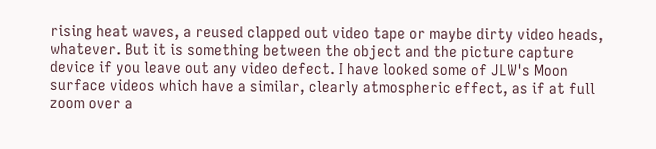rising heat waves, a reused clapped out video tape or maybe dirty video heads, whatever. But it is something between the object and the picture capture device if you leave out any video defect. I have looked some of JLW's Moon surface videos which have a similar, clearly atmospheric effect, as if at full zoom over a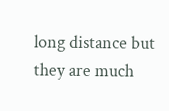long distance but they are much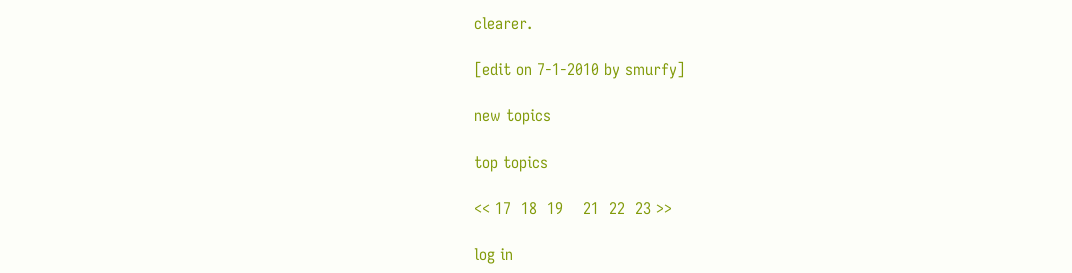clearer.

[edit on 7-1-2010 by smurfy]

new topics

top topics

<< 17  18  19    21  22  23 >>

log in